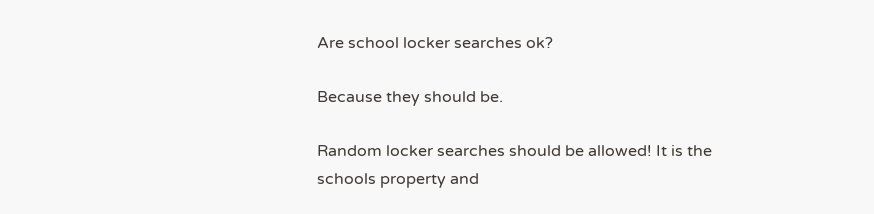Are school locker searches ok?

Because they should be.

Random locker searches should be allowed! It is the schools property and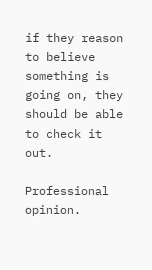if they reason to believe something is going on, they should be able to check it out.

Professional opinion.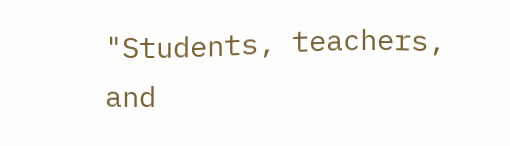"Students, teachers, and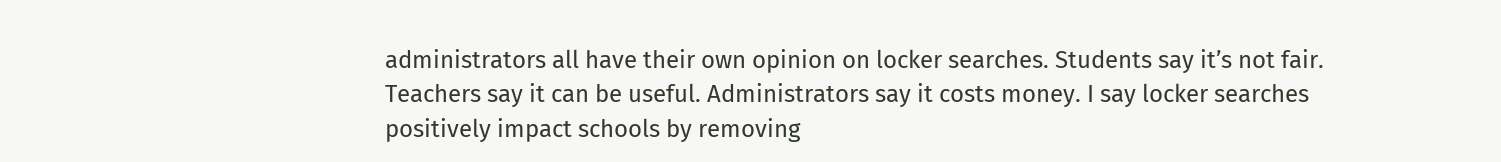administrators all have their own opinion on locker searches. Students say it’s not fair. Teachers say it can be useful. Administrators say it costs money. I say locker searches positively impact schools by removing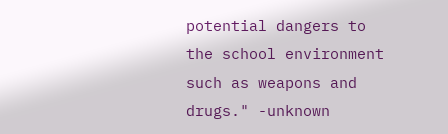potential dangers to the school environment such as weapons and drugs." -unknown